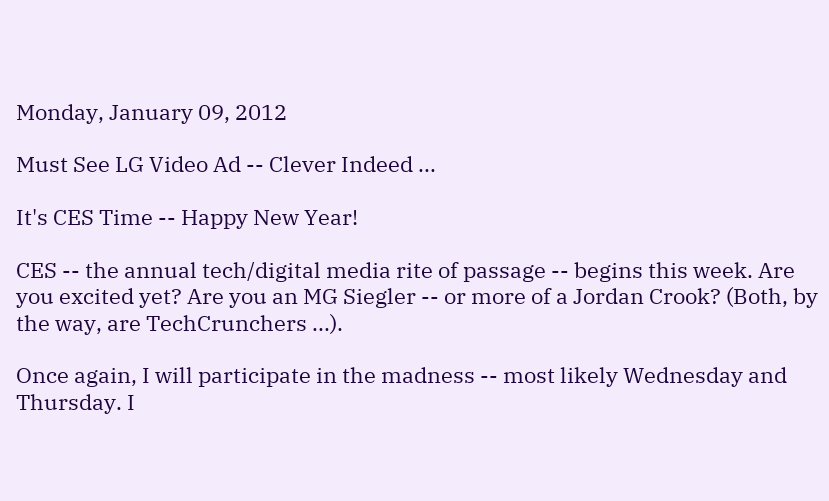Monday, January 09, 2012

Must See LG Video Ad -- Clever Indeed ...

It's CES Time -- Happy New Year!

CES -- the annual tech/digital media rite of passage -- begins this week. Are you excited yet? Are you an MG Siegler -- or more of a Jordan Crook? (Both, by the way, are TechCrunchers ...).

Once again, I will participate in the madness -- most likely Wednesday and Thursday. I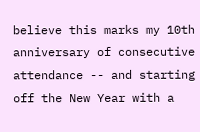believe this marks my 10th anniversary of consecutive attendance -- and starting off the New Year with a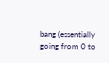bang (essentially going from 0 to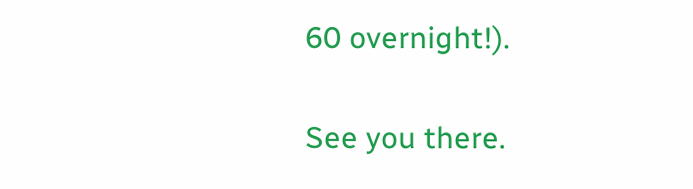60 overnight!).

See you there.